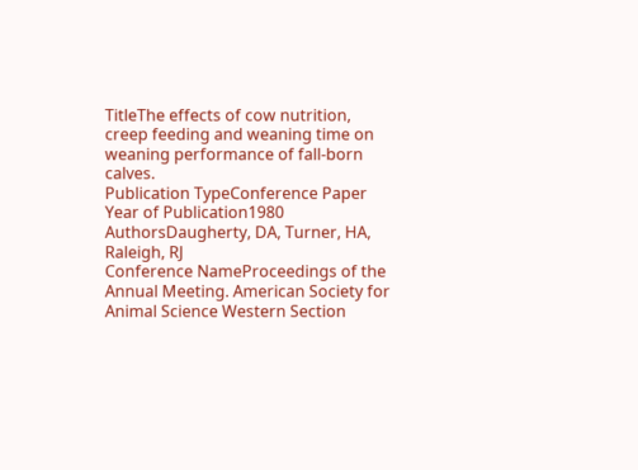TitleThe effects of cow nutrition, creep feeding and weaning time on weaning performance of fall-born calves.
Publication TypeConference Paper
Year of Publication1980
AuthorsDaugherty, DA, Turner, HA, Raleigh, RJ
Conference NameProceedings of the Annual Meeting. American Society for Animal Science Western Section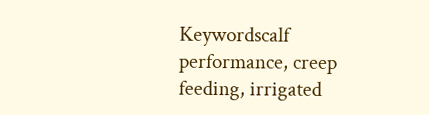Keywordscalf performance, creep feeding, irrigated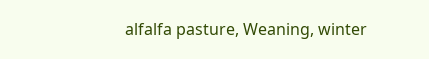alfalfa pasture, Weaning, winter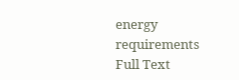energy requirements
Full Text